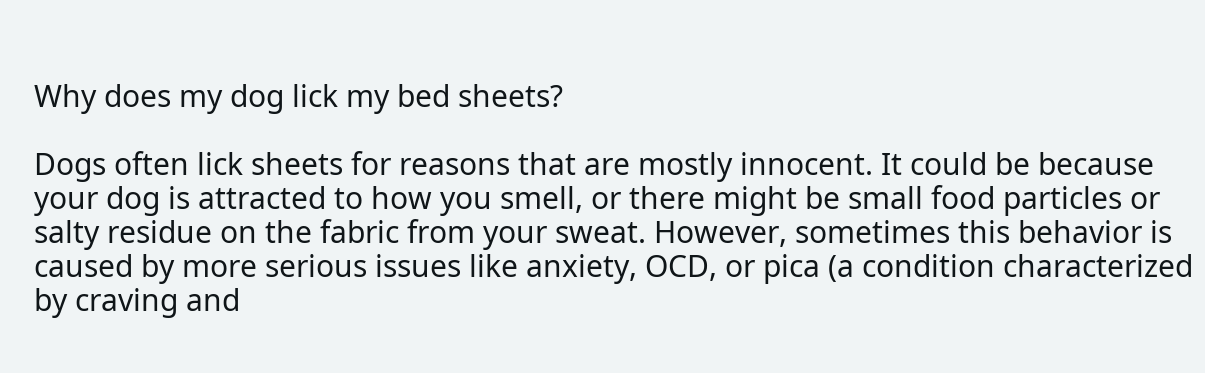Why does my dog lick my bed sheets?

Dogs often lick sheets for reasons that are mostly innocent. It could be because your dog is attracted to how you smell, or there might be small food particles or salty residue on the fabric from your sweat. However, sometimes this behavior is caused by more serious issues like anxiety, OCD, or pica (a condition characterized by craving and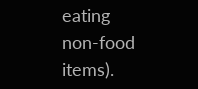eating non-food items).